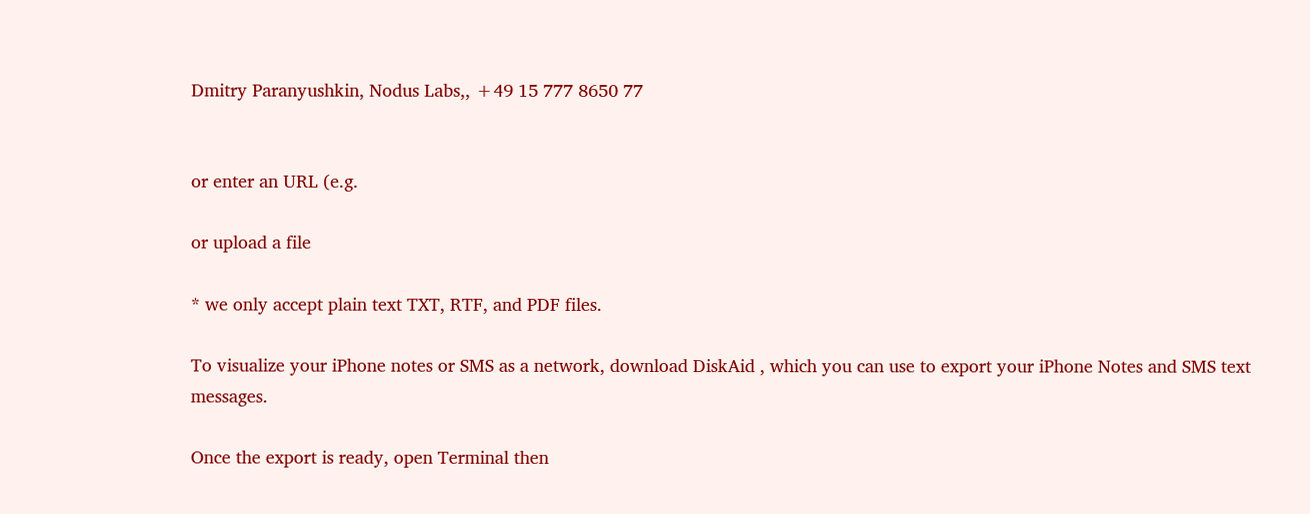Dmitry Paranyushkin, Nodus Labs,, +49 15 777 8650 77


or enter an URL (e.g.

or upload a file

* we only accept plain text TXT, RTF, and PDF files.

To visualize your iPhone notes or SMS as a network, download DiskAid , which you can use to export your iPhone Notes and SMS text messages.

Once the export is ready, open Terminal then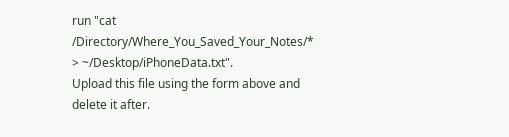run "cat /Directory/Where_You_Saved_Your_Notes/* > ~/Desktop/iPhoneData.txt".
Upload this file using the form above and delete it after.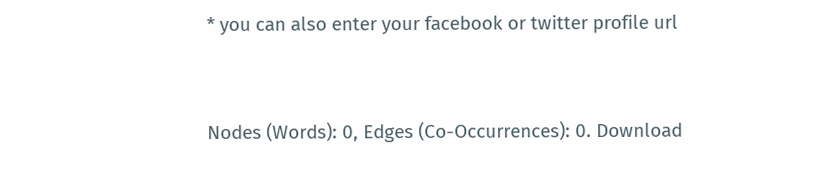* you can also enter your facebook or twitter profile url


Nodes (Words): 0, Edges (Co-Occurrences): 0. Download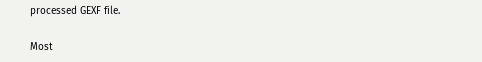processed GEXF file.

Most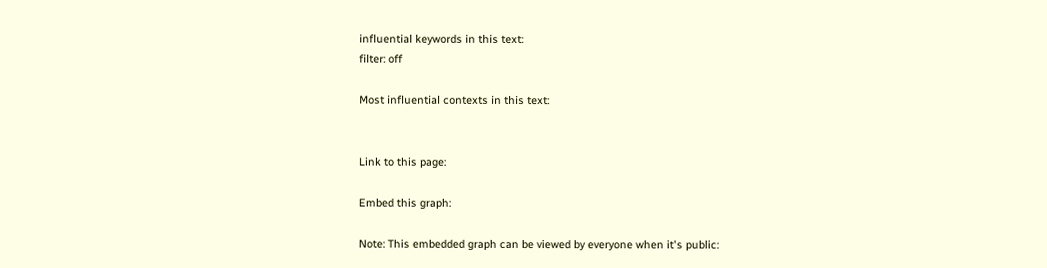influential keywords in this text:
filter: off

Most influential contexts in this text:


Link to this page:

Embed this graph:

Note: This embedded graph can be viewed by everyone when it's public: